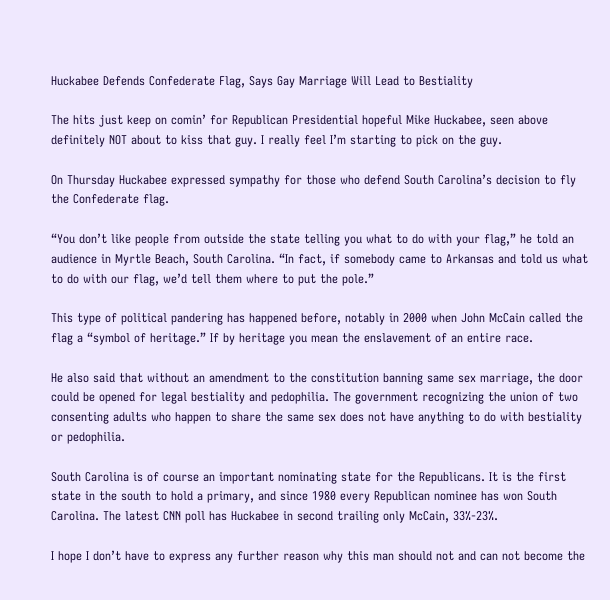Huckabee Defends Confederate Flag, Says Gay Marriage Will Lead to Bestiality

The hits just keep on comin’ for Republican Presidential hopeful Mike Huckabee, seen above definitely NOT about to kiss that guy. I really feel I’m starting to pick on the guy.

On Thursday Huckabee expressed sympathy for those who defend South Carolina’s decision to fly the Confederate flag.

“You don’t like people from outside the state telling you what to do with your flag,” he told an audience in Myrtle Beach, South Carolina. “In fact, if somebody came to Arkansas and told us what to do with our flag, we’d tell them where to put the pole.”

This type of political pandering has happened before, notably in 2000 when John McCain called the flag a “symbol of heritage.” If by heritage you mean the enslavement of an entire race.

He also said that without an amendment to the constitution banning same sex marriage, the door could be opened for legal bestiality and pedophilia. The government recognizing the union of two consenting adults who happen to share the same sex does not have anything to do with bestiality or pedophilia.

South Carolina is of course an important nominating state for the Republicans. It is the first state in the south to hold a primary, and since 1980 every Republican nominee has won South Carolina. The latest CNN poll has Huckabee in second trailing only McCain, 33%-23%.

I hope I don’t have to express any further reason why this man should not and can not become the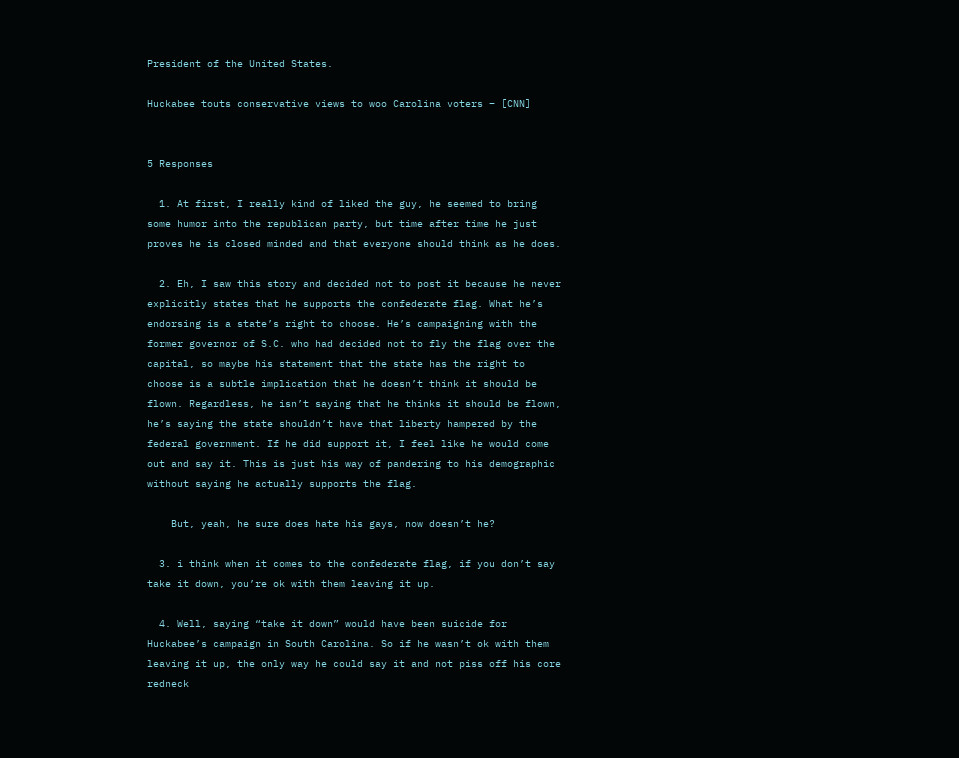President of the United States.

Huckabee touts conservative views to woo Carolina voters – [CNN]


5 Responses

  1. At first, I really kind of liked the guy, he seemed to bring some humor into the republican party, but time after time he just proves he is closed minded and that everyone should think as he does.

  2. Eh, I saw this story and decided not to post it because he never explicitly states that he supports the confederate flag. What he’s endorsing is a state’s right to choose. He’s campaigning with the former governor of S.C. who had decided not to fly the flag over the capital, so maybe his statement that the state has the right to choose is a subtle implication that he doesn’t think it should be flown. Regardless, he isn’t saying that he thinks it should be flown, he’s saying the state shouldn’t have that liberty hampered by the federal government. If he did support it, I feel like he would come out and say it. This is just his way of pandering to his demographic without saying he actually supports the flag.

    But, yeah, he sure does hate his gays, now doesn’t he?

  3. i think when it comes to the confederate flag, if you don’t say take it down, you’re ok with them leaving it up.

  4. Well, saying “take it down” would have been suicide for Huckabee’s campaign in South Carolina. So if he wasn’t ok with them leaving it up, the only way he could say it and not piss off his core redneck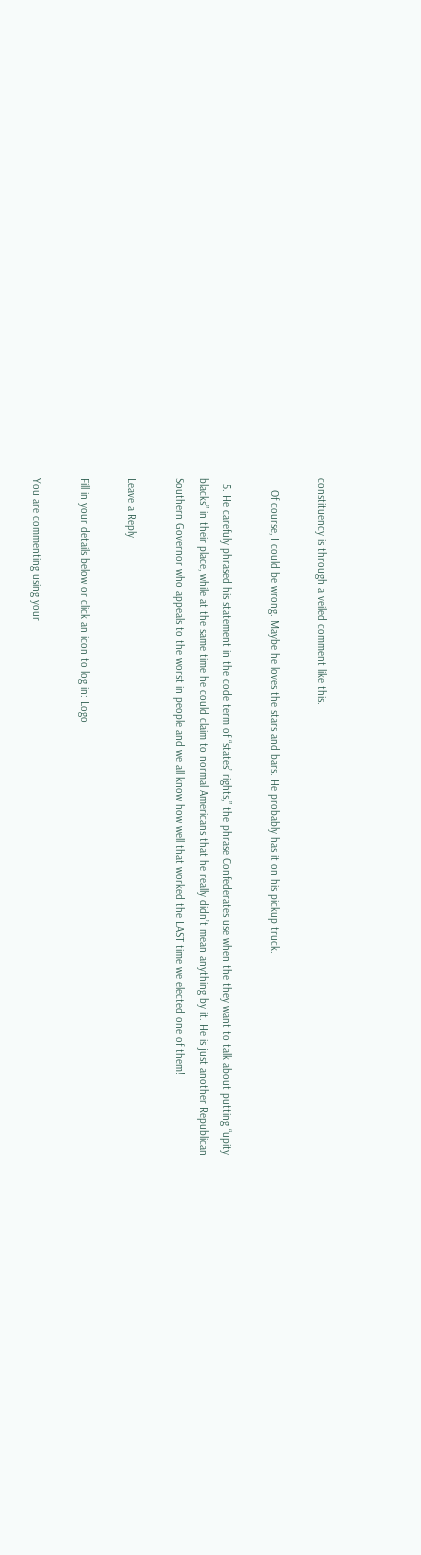constituency is through a veiled comment like this.

    Of course, I could be wrong. Maybe he loves the stars and bars. He probably has it on his pickup truck.

  5. He carefuly phrased his statement in the code term of “states’ rights,” the phrase Confederates use when the they want to talk about putting “upity blacks” in their place, while at the same time he could claim to normal Americans that he really didn’t mean anything by it. He is just another Republican Southern Governor who appeals to the worst in people and we all know how well that worked the LAST time we elected one of them!

Leave a Reply

Fill in your details below or click an icon to log in: Logo

You are commenting using your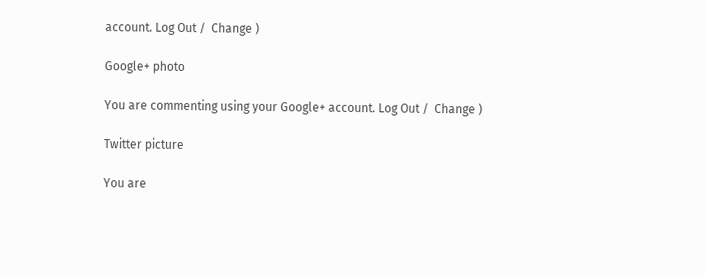account. Log Out /  Change )

Google+ photo

You are commenting using your Google+ account. Log Out /  Change )

Twitter picture

You are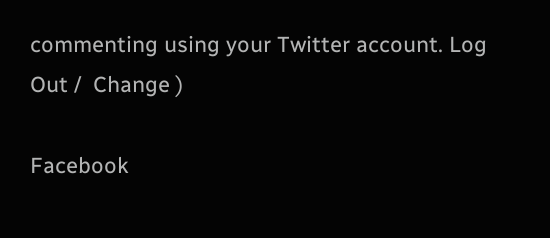commenting using your Twitter account. Log Out /  Change )

Facebook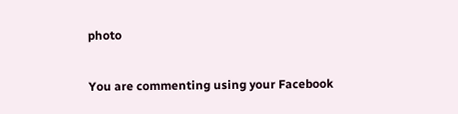photo

You are commenting using your Facebook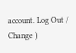account. Log Out /  Change )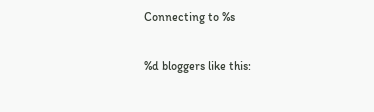Connecting to %s

%d bloggers like this: